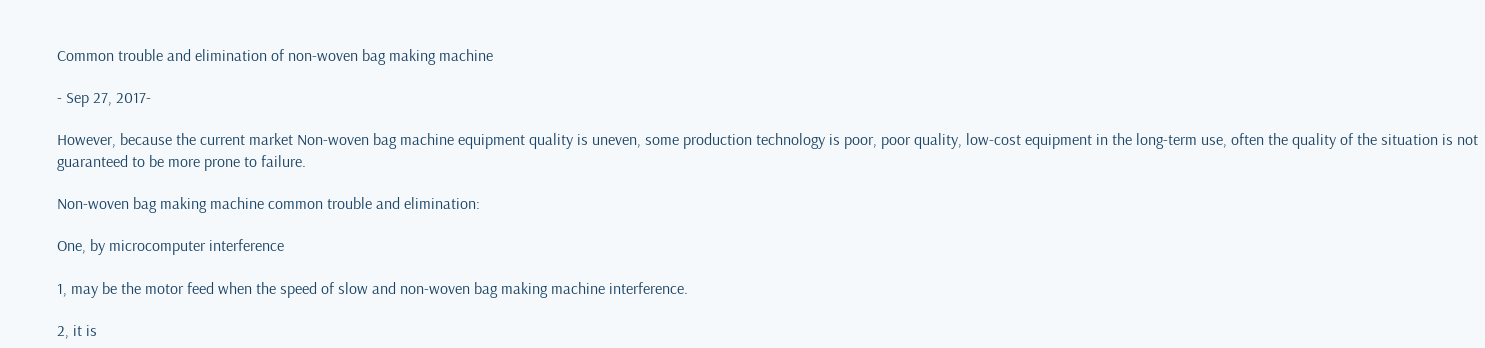Common trouble and elimination of non-woven bag making machine

- Sep 27, 2017-

However, because the current market Non-woven bag machine equipment quality is uneven, some production technology is poor, poor quality, low-cost equipment in the long-term use, often the quality of the situation is not guaranteed to be more prone to failure.

Non-woven bag making machine common trouble and elimination:

One, by microcomputer interference

1, may be the motor feed when the speed of slow and non-woven bag making machine interference.

2, it is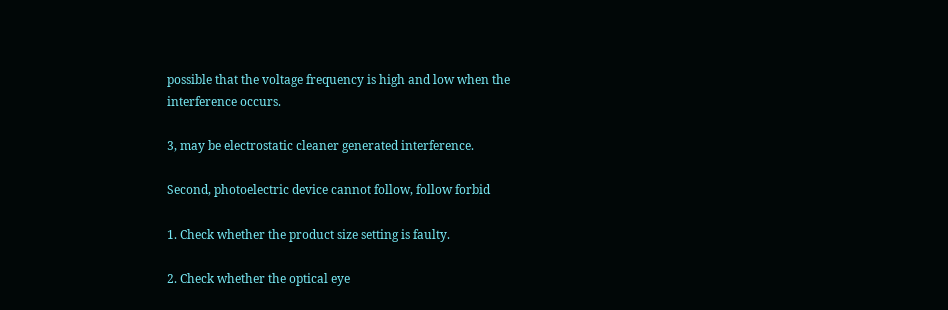possible that the voltage frequency is high and low when the interference occurs.

3, may be electrostatic cleaner generated interference.

Second, photoelectric device cannot follow, follow forbid

1. Check whether the product size setting is faulty.

2. Check whether the optical eye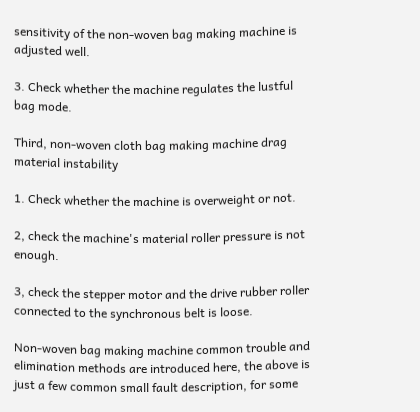sensitivity of the non-woven bag making machine is adjusted well.

3. Check whether the machine regulates the lustful bag mode.

Third, non-woven cloth bag making machine drag material instability

1. Check whether the machine is overweight or not.

2, check the machine's material roller pressure is not enough.

3, check the stepper motor and the drive rubber roller connected to the synchronous belt is loose.

Non-woven bag making machine common trouble and elimination methods are introduced here, the above is just a few common small fault description, for some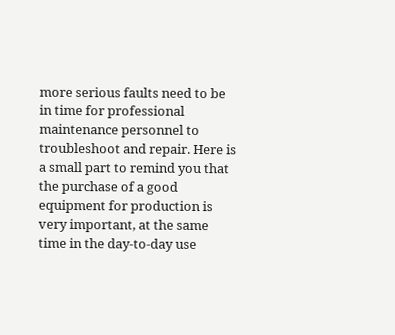more serious faults need to be in time for professional maintenance personnel to troubleshoot and repair. Here is a small part to remind you that the purchase of a good equipment for production is very important, at the same time in the day-to-day use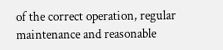of the correct operation, regular maintenance and reasonable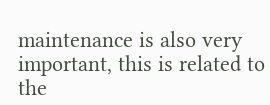maintenance is also very important, this is related to the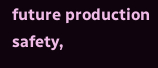future production safety,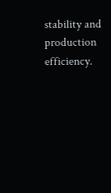stability and production efficiency.